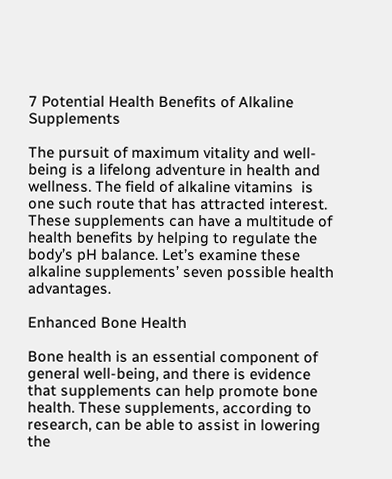7 Potential Health Benefits of Alkaline Supplements

The pursuit of maximum vitality and well-being is a lifelong adventure in health and wellness. The field of alkaline vitamins  is one such route that has attracted interest. These supplements can have a multitude of health benefits by helping to regulate the body’s pH balance. Let’s examine these alkaline supplements’ seven possible health advantages.

Enhanced Bone Health

Bone health is an essential component of general well-being, and there is evidence that supplements can help promote bone health. These supplements, according to research, can be able to assist in lowering the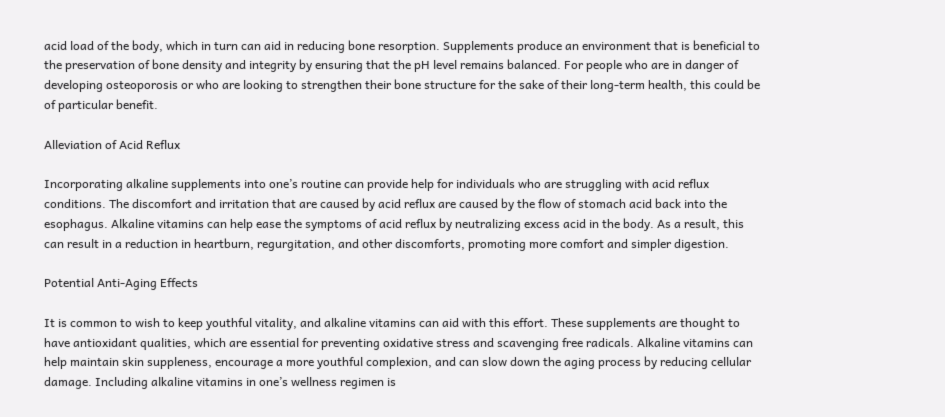acid load of the body, which in turn can aid in reducing bone resorption. Supplements produce an environment that is beneficial to the preservation of bone density and integrity by ensuring that the pH level remains balanced. For people who are in danger of developing osteoporosis or who are looking to strengthen their bone structure for the sake of their long-term health, this could be of particular benefit.

Alleviation of Acid Reflux

Incorporating alkaline supplements into one’s routine can provide help for individuals who are struggling with acid reflux conditions. The discomfort and irritation that are caused by acid reflux are caused by the flow of stomach acid back into the esophagus. Alkaline vitamins can help ease the symptoms of acid reflux by neutralizing excess acid in the body. As a result, this can result in a reduction in heartburn, regurgitation, and other discomforts, promoting more comfort and simpler digestion.

Potential Anti-Aging Effects

It is common to wish to keep youthful vitality, and alkaline vitamins can aid with this effort. These supplements are thought to have antioxidant qualities, which are essential for preventing oxidative stress and scavenging free radicals. Alkaline vitamins can help maintain skin suppleness, encourage a more youthful complexion, and can slow down the aging process by reducing cellular damage. Including alkaline vitamins in one’s wellness regimen is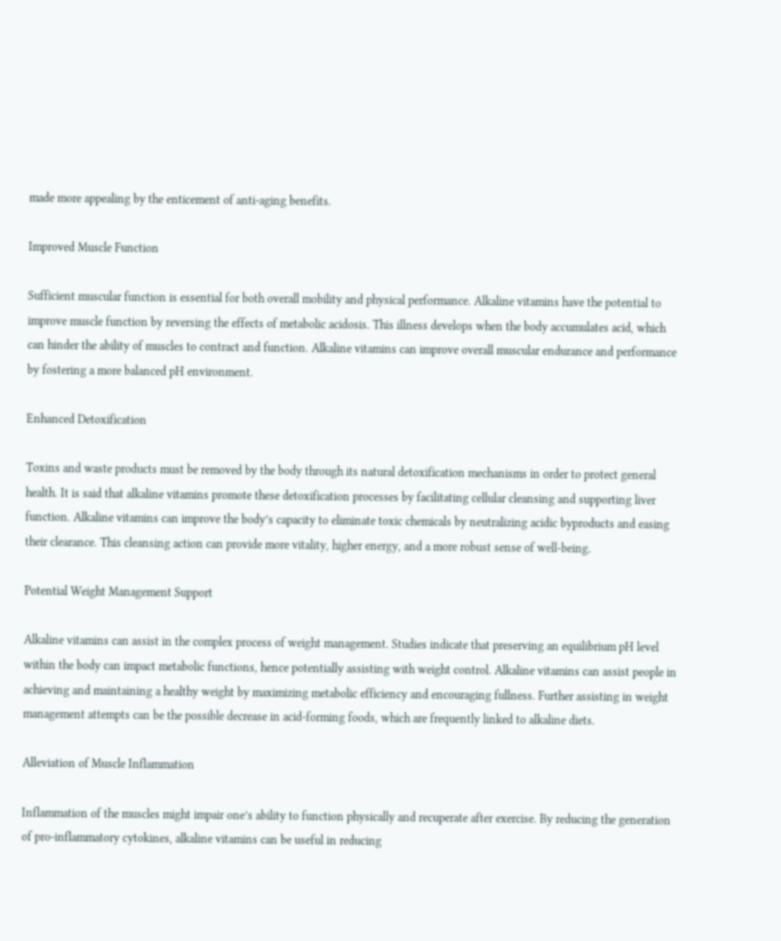made more appealing by the enticement of anti-aging benefits.

Improved Muscle Function

Sufficient muscular function is essential for both overall mobility and physical performance. Alkaline vitamins have the potential to improve muscle function by reversing the effects of metabolic acidosis. This illness develops when the body accumulates acid, which can hinder the ability of muscles to contract and function. Alkaline vitamins can improve overall muscular endurance and performance by fostering a more balanced pH environment.

Enhanced Detoxification

Toxins and waste products must be removed by the body through its natural detoxification mechanisms in order to protect general health. It is said that alkaline vitamins promote these detoxification processes by facilitating cellular cleansing and supporting liver function. Alkaline vitamins can improve the body’s capacity to eliminate toxic chemicals by neutralizing acidic byproducts and easing their clearance. This cleansing action can provide more vitality, higher energy, and a more robust sense of well-being.

Potential Weight Management Support

Alkaline vitamins can assist in the complex process of weight management. Studies indicate that preserving an equilibrium pH level within the body can impact metabolic functions, hence potentially assisting with weight control. Alkaline vitamins can assist people in achieving and maintaining a healthy weight by maximizing metabolic efficiency and encouraging fullness. Further assisting in weight management attempts can be the possible decrease in acid-forming foods, which are frequently linked to alkaline diets.

Alleviation of Muscle Inflammation

Inflammation of the muscles might impair one’s ability to function physically and recuperate after exercise. By reducing the generation of pro-inflammatory cytokines, alkaline vitamins can be useful in reducing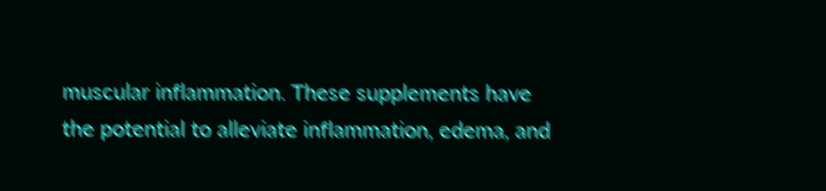muscular inflammation. These supplements have the potential to alleviate inflammation, edema, and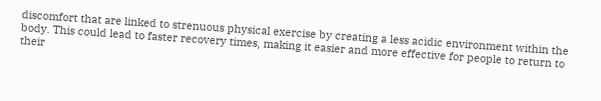discomfort that are linked to strenuous physical exercise by creating a less acidic environment within the body. This could lead to faster recovery times, making it easier and more effective for people to return to their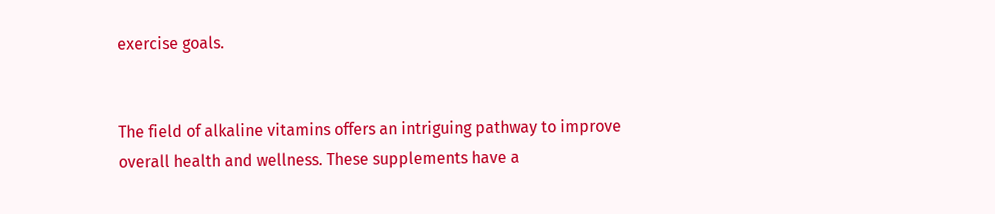exercise goals.


The field of alkaline vitamins offers an intriguing pathway to improve overall health and wellness. These supplements have a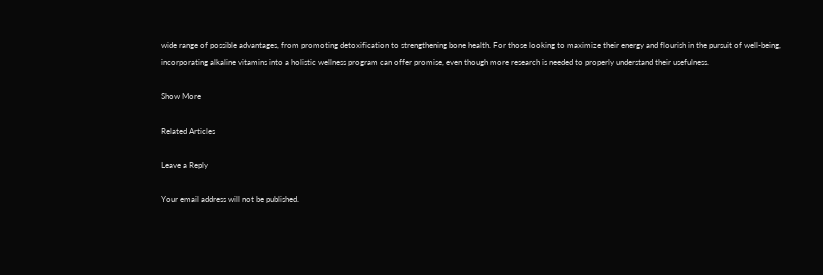wide range of possible advantages, from promoting detoxification to strengthening bone health. For those looking to maximize their energy and flourish in the pursuit of well-being, incorporating alkaline vitamins into a holistic wellness program can offer promise, even though more research is needed to properly understand their usefulness.

Show More

Related Articles

Leave a Reply

Your email address will not be published.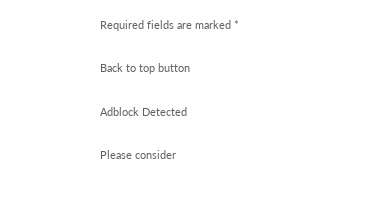Required fields are marked *

Back to top button

Adblock Detected

Please consider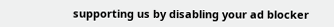supporting us by disabling your ad blocker